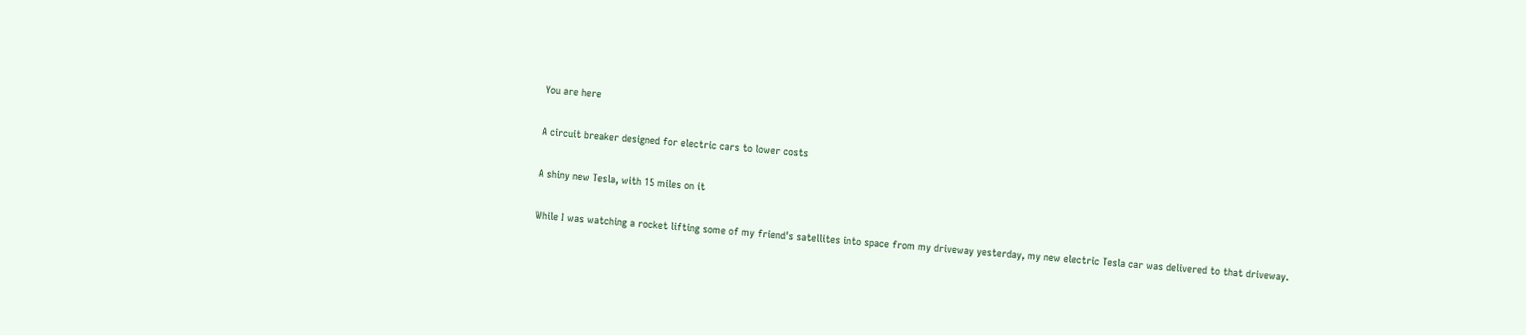You are here

A circuit breaker designed for electric cars to lower costs

A shiny new Tesla, with 15 miles on it

While I was watching a rocket lifting some of my friend's satellites into space from my driveway yesterday, my new electric Tesla car was delivered to that driveway.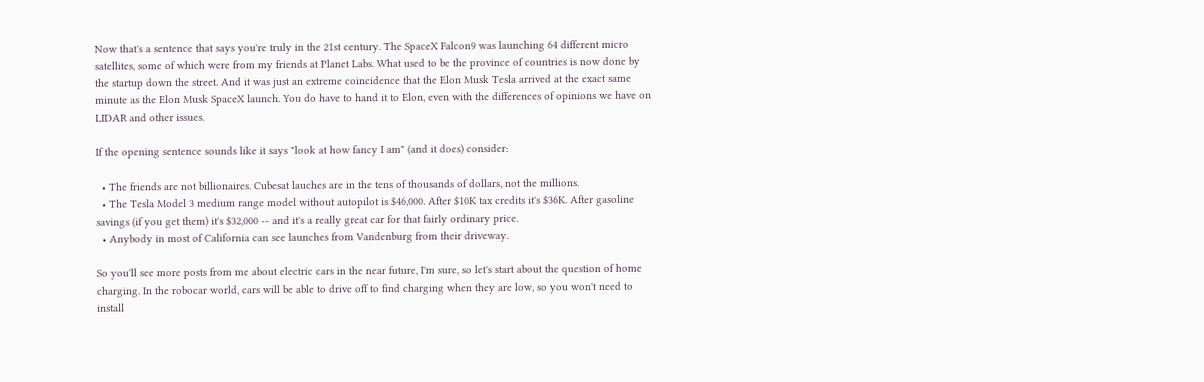Now that's a sentence that says you're truly in the 21st century. The SpaceX Falcon9 was launching 64 different micro satellites, some of which were from my friends at Planet Labs. What used to be the province of countries is now done by the startup down the street. And it was just an extreme coincidence that the Elon Musk Tesla arrived at the exact same minute as the Elon Musk SpaceX launch. You do have to hand it to Elon, even with the differences of opinions we have on LIDAR and other issues.

If the opening sentence sounds like it says "look at how fancy I am" (and it does) consider:

  • The friends are not billionaires. Cubesat lauches are in the tens of thousands of dollars, not the millions.
  • The Tesla Model 3 medium range model without autopilot is $46,000. After $10K tax credits it's $36K. After gasoline savings (if you get them) it's $32,000 -- and it's a really great car for that fairly ordinary price.
  • Anybody in most of California can see launches from Vandenburg from their driveway.

So you'll see more posts from me about electric cars in the near future, I'm sure, so let's start about the question of home charging. In the robocar world, cars will be able to drive off to find charging when they are low, so you won't need to install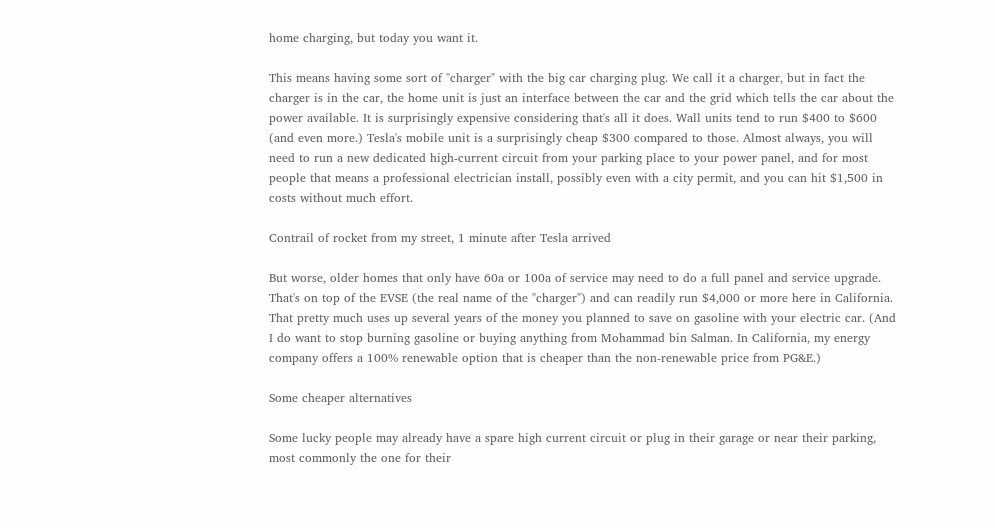home charging, but today you want it.

This means having some sort of "charger" with the big car charging plug. We call it a charger, but in fact the charger is in the car, the home unit is just an interface between the car and the grid which tells the car about the power available. It is surprisingly expensive considering that's all it does. Wall units tend to run $400 to $600 (and even more.) Tesla's mobile unit is a surprisingly cheap $300 compared to those. Almost always, you will need to run a new dedicated high-current circuit from your parking place to your power panel, and for most people that means a professional electrician install, possibly even with a city permit, and you can hit $1,500 in costs without much effort.

Contrail of rocket from my street, 1 minute after Tesla arrived

But worse, older homes that only have 60a or 100a of service may need to do a full panel and service upgrade. That's on top of the EVSE (the real name of the "charger") and can readily run $4,000 or more here in California. That pretty much uses up several years of the money you planned to save on gasoline with your electric car. (And I do want to stop burning gasoline or buying anything from Mohammad bin Salman. In California, my energy company offers a 100% renewable option that is cheaper than the non-renewable price from PG&E.)

Some cheaper alternatives

Some lucky people may already have a spare high current circuit or plug in their garage or near their parking, most commonly the one for their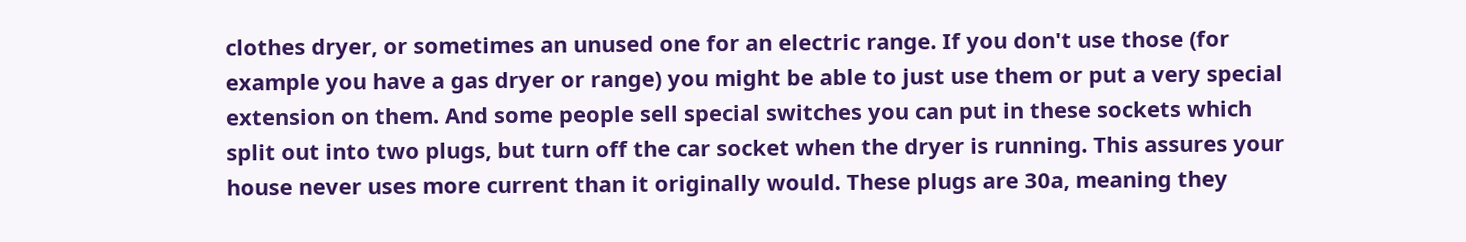clothes dryer, or sometimes an unused one for an electric range. If you don't use those (for example you have a gas dryer or range) you might be able to just use them or put a very special extension on them. And some people sell special switches you can put in these sockets which split out into two plugs, but turn off the car socket when the dryer is running. This assures your house never uses more current than it originally would. These plugs are 30a, meaning they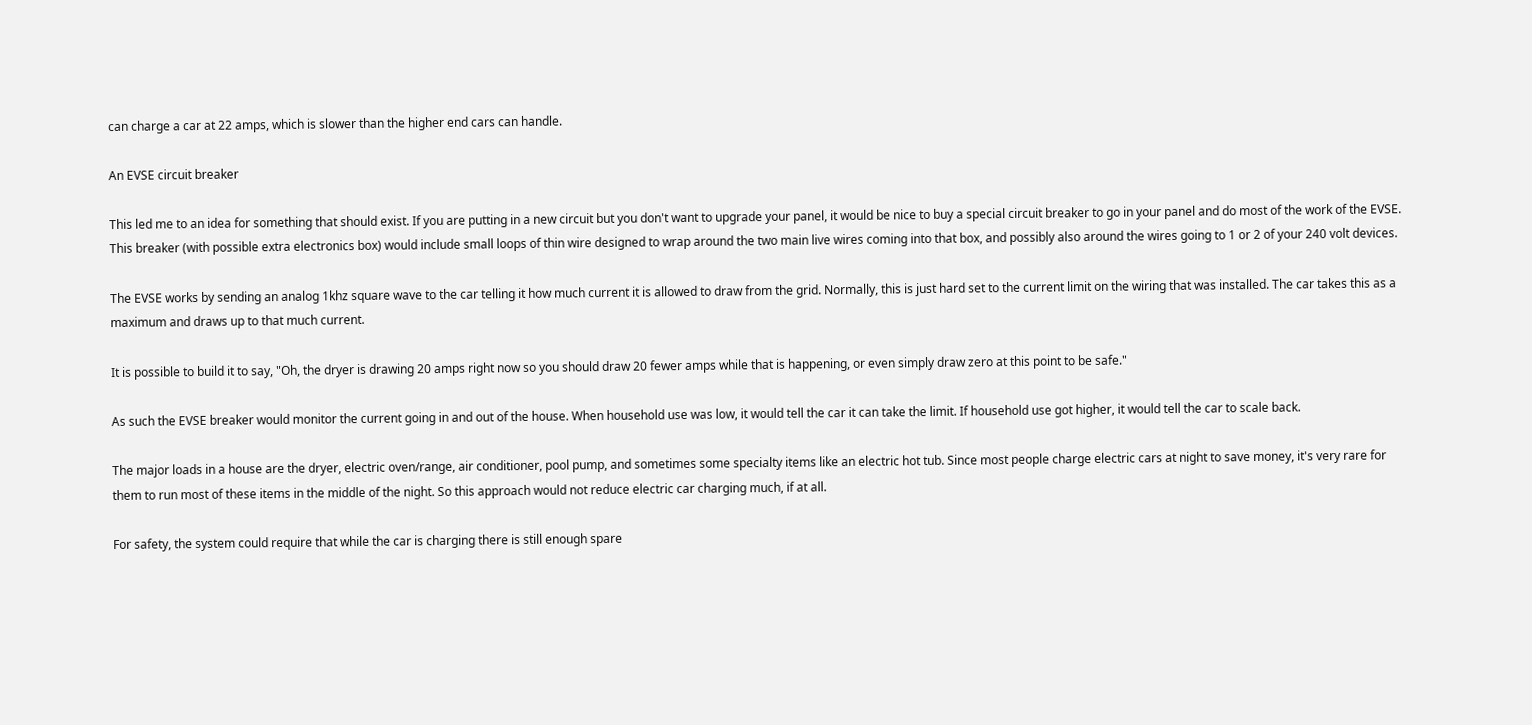can charge a car at 22 amps, which is slower than the higher end cars can handle.

An EVSE circuit breaker

This led me to an idea for something that should exist. If you are putting in a new circuit but you don't want to upgrade your panel, it would be nice to buy a special circuit breaker to go in your panel and do most of the work of the EVSE. This breaker (with possible extra electronics box) would include small loops of thin wire designed to wrap around the two main live wires coming into that box, and possibly also around the wires going to 1 or 2 of your 240 volt devices.

The EVSE works by sending an analog 1khz square wave to the car telling it how much current it is allowed to draw from the grid. Normally, this is just hard set to the current limit on the wiring that was installed. The car takes this as a maximum and draws up to that much current.

It is possible to build it to say, "Oh, the dryer is drawing 20 amps right now so you should draw 20 fewer amps while that is happening, or even simply draw zero at this point to be safe."

As such the EVSE breaker would monitor the current going in and out of the house. When household use was low, it would tell the car it can take the limit. If household use got higher, it would tell the car to scale back.

The major loads in a house are the dryer, electric oven/range, air conditioner, pool pump, and sometimes some specialty items like an electric hot tub. Since most people charge electric cars at night to save money, it's very rare for them to run most of these items in the middle of the night. So this approach would not reduce electric car charging much, if at all.

For safety, the system could require that while the car is charging there is still enough spare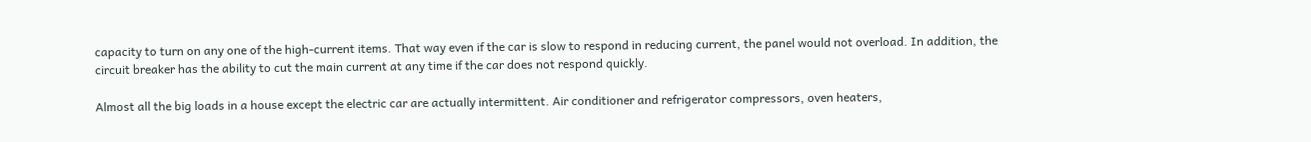capacity to turn on any one of the high-current items. That way even if the car is slow to respond in reducing current, the panel would not overload. In addition, the circuit breaker has the ability to cut the main current at any time if the car does not respond quickly.

Almost all the big loads in a house except the electric car are actually intermittent. Air conditioner and refrigerator compressors, oven heaters,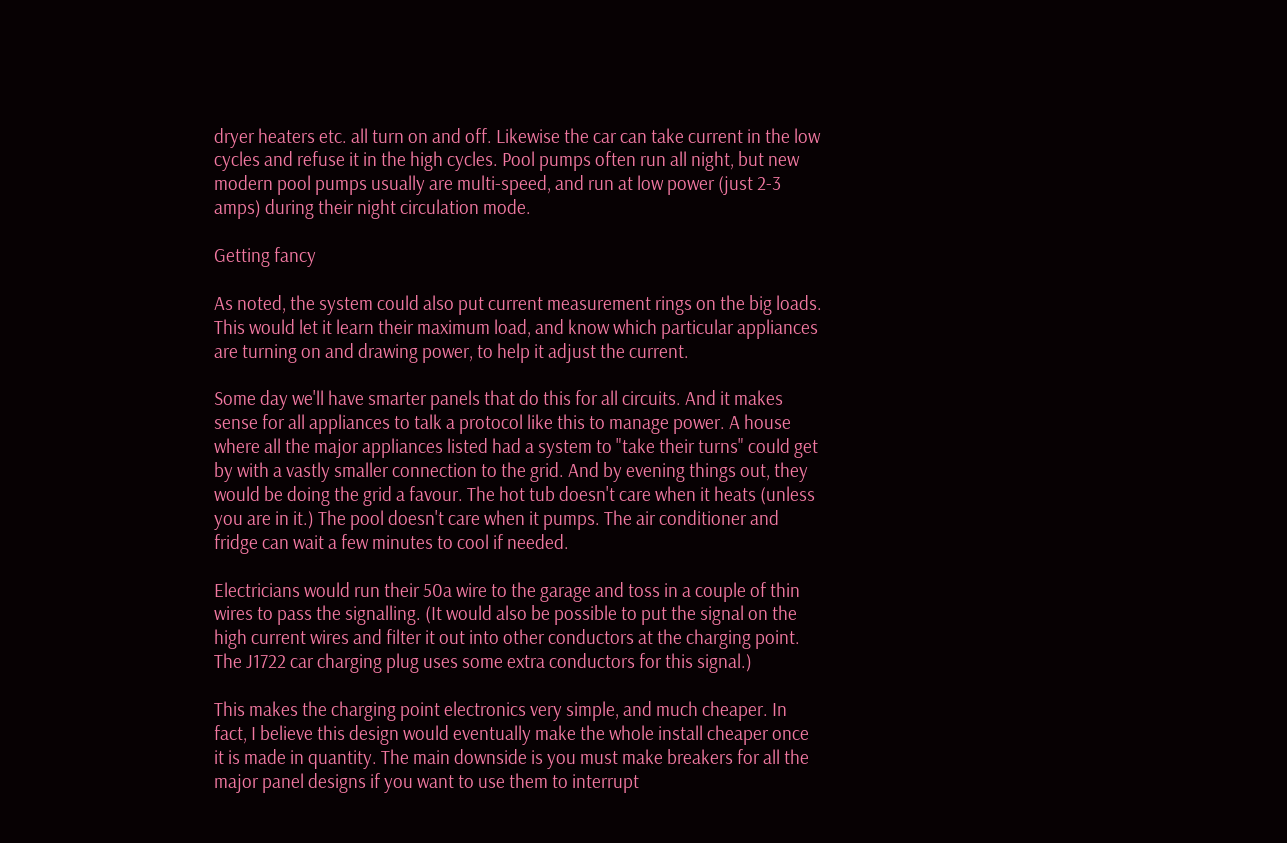dryer heaters etc. all turn on and off. Likewise the car can take current in the low cycles and refuse it in the high cycles. Pool pumps often run all night, but new modern pool pumps usually are multi-speed, and run at low power (just 2-3 amps) during their night circulation mode.

Getting fancy

As noted, the system could also put current measurement rings on the big loads. This would let it learn their maximum load, and know which particular appliances are turning on and drawing power, to help it adjust the current.

Some day we'll have smarter panels that do this for all circuits. And it makes sense for all appliances to talk a protocol like this to manage power. A house where all the major appliances listed had a system to "take their turns" could get by with a vastly smaller connection to the grid. And by evening things out, they would be doing the grid a favour. The hot tub doesn't care when it heats (unless you are in it.) The pool doesn't care when it pumps. The air conditioner and fridge can wait a few minutes to cool if needed.

Electricians would run their 50a wire to the garage and toss in a couple of thin wires to pass the signalling. (It would also be possible to put the signal on the high current wires and filter it out into other conductors at the charging point. The J1722 car charging plug uses some extra conductors for this signal.)

This makes the charging point electronics very simple, and much cheaper. In fact, I believe this design would eventually make the whole install cheaper once it is made in quantity. The main downside is you must make breakers for all the major panel designs if you want to use them to interrupt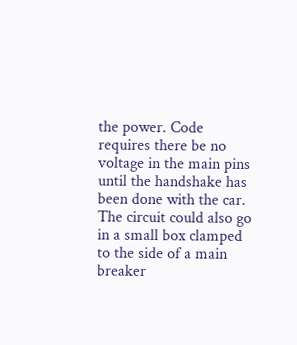the power. Code requires there be no voltage in the main pins until the handshake has been done with the car. The circuit could also go in a small box clamped to the side of a main breaker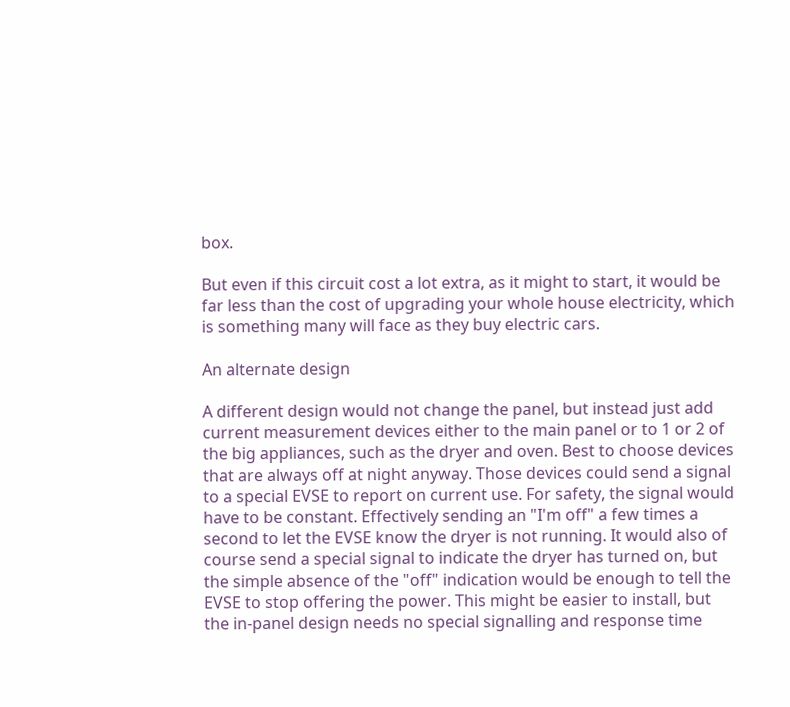box.

But even if this circuit cost a lot extra, as it might to start, it would be far less than the cost of upgrading your whole house electricity, which is something many will face as they buy electric cars.

An alternate design

A different design would not change the panel, but instead just add current measurement devices either to the main panel or to 1 or 2 of the big appliances, such as the dryer and oven. Best to choose devices that are always off at night anyway. Those devices could send a signal to a special EVSE to report on current use. For safety, the signal would have to be constant. Effectively sending an "I'm off" a few times a second to let the EVSE know the dryer is not running. It would also of course send a special signal to indicate the dryer has turned on, but the simple absence of the "off" indication would be enough to tell the EVSE to stop offering the power. This might be easier to install, but the in-panel design needs no special signalling and response time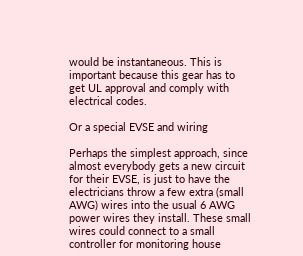would be instantaneous. This is important because this gear has to get UL approval and comply with electrical codes.

Or a special EVSE and wiring

Perhaps the simplest approach, since almost everybody gets a new circuit for their EVSE, is just to have the electricians throw a few extra (small AWG) wires into the usual 6 AWG power wires they install. These small wires could connect to a small controller for monitoring house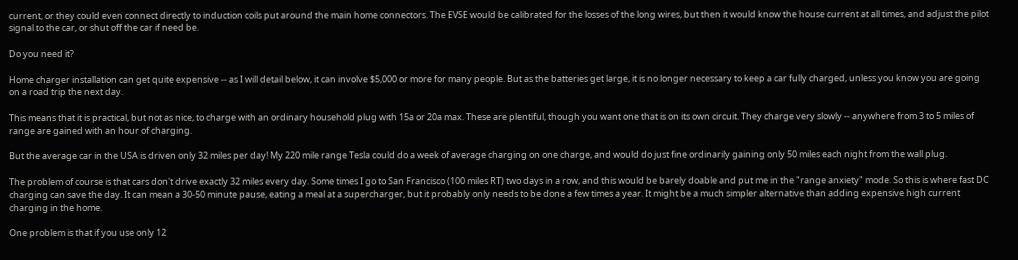current, or they could even connect directly to induction coils put around the main home connectors. The EVSE would be calibrated for the losses of the long wires, but then it would know the house current at all times, and adjust the pilot signal to the car, or shut off the car if need be.

Do you need it?

Home charger installation can get quite expensive -- as I will detail below, it can involve $5,000 or more for many people. But as the batteries get large, it is no longer necessary to keep a car fully charged, unless you know you are going on a road trip the next day.

This means that it is practical, but not as nice, to charge with an ordinary household plug with 15a or 20a max. These are plentiful, though you want one that is on its own circuit. They charge very slowly -- anywhere from 3 to 5 miles of range are gained with an hour of charging.

But the average car in the USA is driven only 32 miles per day! My 220 mile range Tesla could do a week of average charging on one charge, and would do just fine ordinarily gaining only 50 miles each night from the wall plug.

The problem of course is that cars don't drive exactly 32 miles every day. Some times I go to San Francisco (100 miles RT) two days in a row, and this would be barely doable and put me in the "range anxiety" mode. So this is where fast DC charging can save the day. It can mean a 30-50 minute pause, eating a meal at a supercharger, but it probably only needs to be done a few times a year. It might be a much simpler alternative than adding expensive high current charging in the home.

One problem is that if you use only 12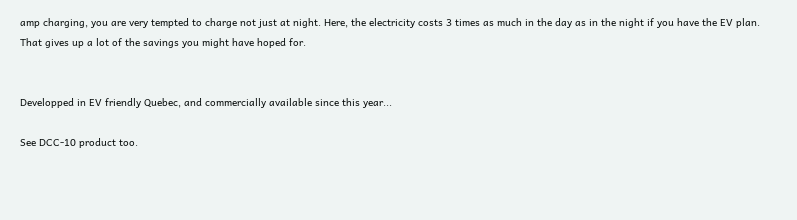amp charging, you are very tempted to charge not just at night. Here, the electricity costs 3 times as much in the day as in the night if you have the EV plan. That gives up a lot of the savings you might have hoped for.


Developped in EV friendly Quebec, and commercially available since this year...

See DCC-10 product too.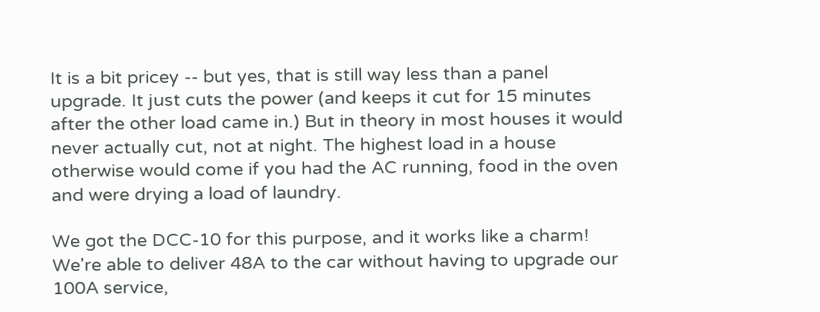It is a bit pricey -- but yes, that is still way less than a panel upgrade. It just cuts the power (and keeps it cut for 15 minutes after the other load came in.) But in theory in most houses it would never actually cut, not at night. The highest load in a house otherwise would come if you had the AC running, food in the oven and were drying a load of laundry.

We got the DCC-10 for this purpose, and it works like a charm! We're able to deliver 48A to the car without having to upgrade our 100A service,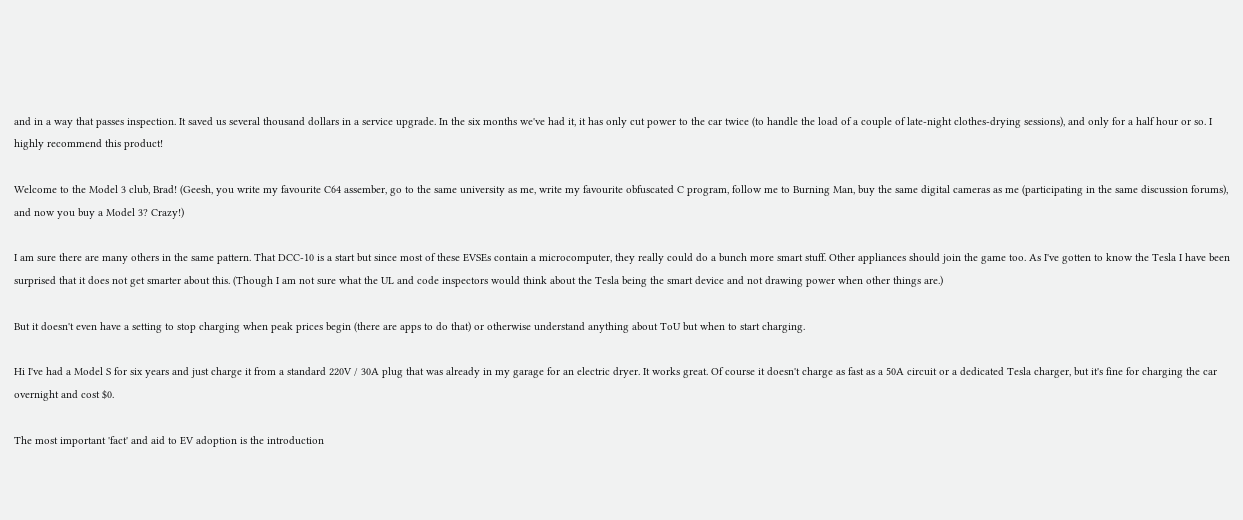and in a way that passes inspection. It saved us several thousand dollars in a service upgrade. In the six months we've had it, it has only cut power to the car twice (to handle the load of a couple of late-night clothes-drying sessions), and only for a half hour or so. I highly recommend this product!

Welcome to the Model 3 club, Brad! (Geesh, you write my favourite C64 assember, go to the same university as me, write my favourite obfuscated C program, follow me to Burning Man, buy the same digital cameras as me (participating in the same discussion forums), and now you buy a Model 3? Crazy!)

I am sure there are many others in the same pattern. That DCC-10 is a start but since most of these EVSEs contain a microcomputer, they really could do a bunch more smart stuff. Other appliances should join the game too. As I've gotten to know the Tesla I have been surprised that it does not get smarter about this. (Though I am not sure what the UL and code inspectors would think about the Tesla being the smart device and not drawing power when other things are.)

But it doesn't even have a setting to stop charging when peak prices begin (there are apps to do that) or otherwise understand anything about ToU but when to start charging.

Hi I've had a Model S for six years and just charge it from a standard 220V / 30A plug that was already in my garage for an electric dryer. It works great. Of course it doesn't charge as fast as a 50A circuit or a dedicated Tesla charger, but it's fine for charging the car overnight and cost $0.

The most important 'fact' and aid to EV adoption is the introduction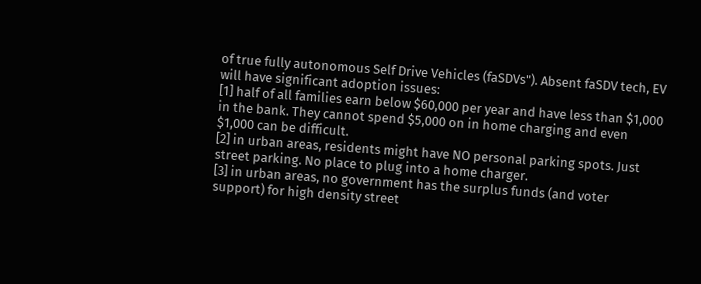of true fully autonomous Self Drive Vehicles (faSDVs"). Absent faSDV tech, EV will have significant adoption issues:
[1] half of all families earn below $60,000 per year and have less than $1,000 in the bank. They cannot spend $5,000 on in home charging and even $1,000 can be difficult.
[2] in urban areas, residents might have NO personal parking spots. Just street parking. No place to plug into a home charger.
[3] in urban areas, no government has the surplus funds (and voter support) for high density street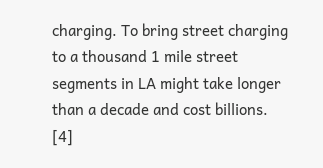charging. To bring street charging to a thousand 1 mile street segments in LA might take longer than a decade and cost billions.
[4]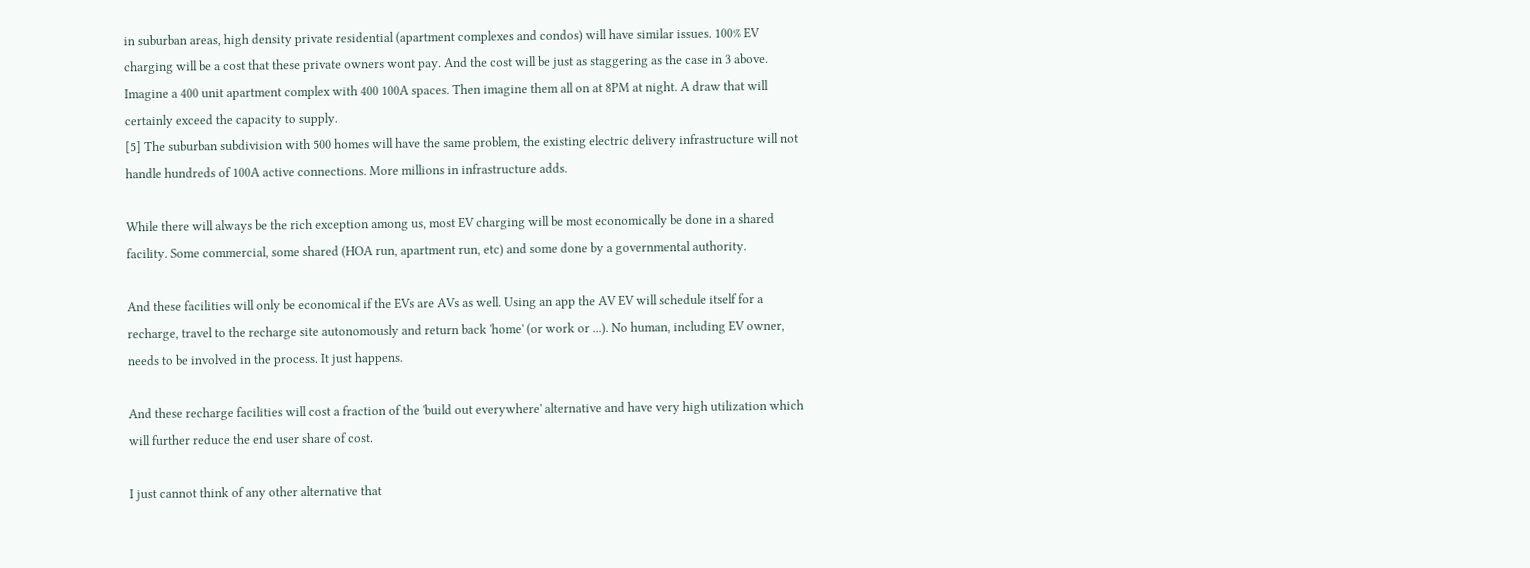in suburban areas, high density private residential (apartment complexes and condos) will have similar issues. 100% EV charging will be a cost that these private owners wont pay. And the cost will be just as staggering as the case in 3 above. Imagine a 400 unit apartment complex with 400 100A spaces. Then imagine them all on at 8PM at night. A draw that will certainly exceed the capacity to supply.
[5] The suburban subdivision with 500 homes will have the same problem, the existing electric delivery infrastructure will not handle hundreds of 100A active connections. More millions in infrastructure adds.

While there will always be the rich exception among us, most EV charging will be most economically be done in a shared facility. Some commercial, some shared (HOA run, apartment run, etc) and some done by a governmental authority.

And these facilities will only be economical if the EVs are AVs as well. Using an app the AV EV will schedule itself for a recharge, travel to the recharge site autonomously and return back 'home' (or work or ...). No human, including EV owner, needs to be involved in the process. It just happens.

And these recharge facilities will cost a fraction of the 'build out everywhere' alternative and have very high utilization which will further reduce the end user share of cost.

I just cannot think of any other alternative that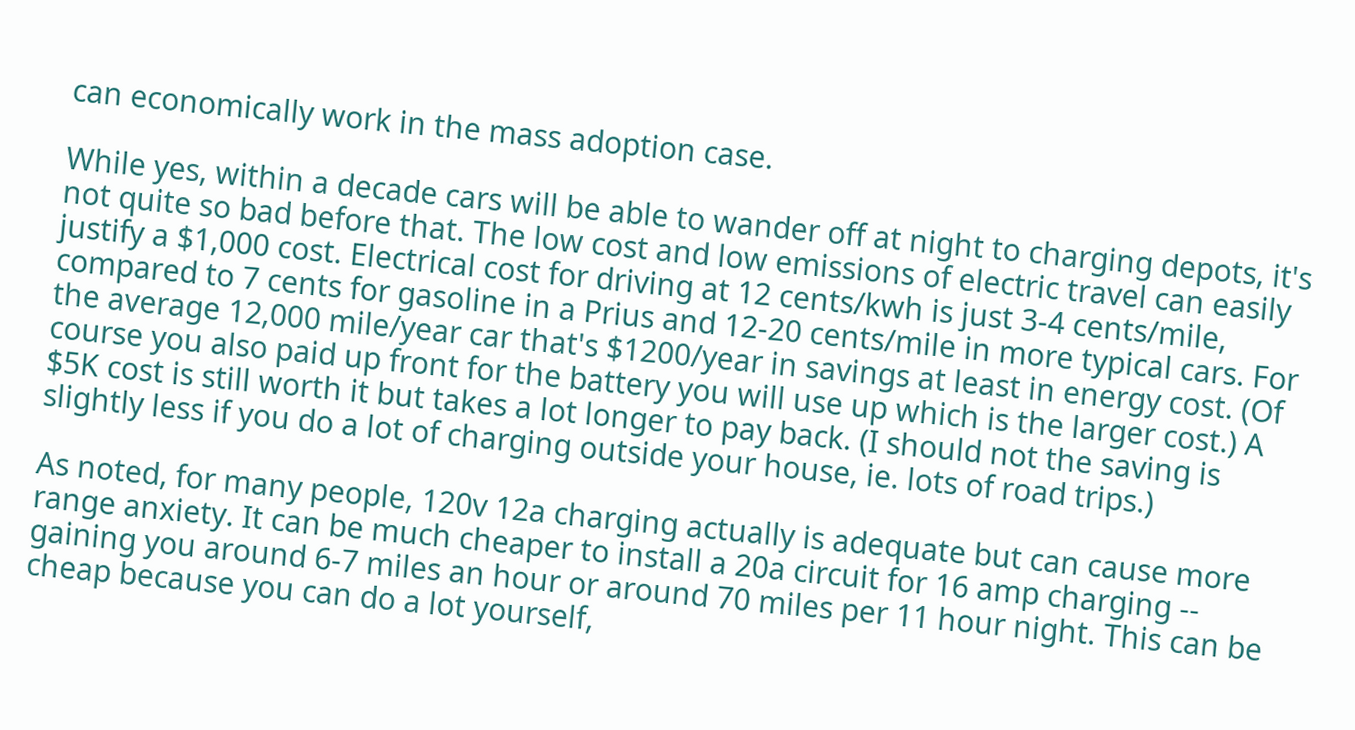can economically work in the mass adoption case.

While yes, within a decade cars will be able to wander off at night to charging depots, it's not quite so bad before that. The low cost and low emissions of electric travel can easily justify a $1,000 cost. Electrical cost for driving at 12 cents/kwh is just 3-4 cents/mile, compared to 7 cents for gasoline in a Prius and 12-20 cents/mile in more typical cars. For the average 12,000 mile/year car that's $1200/year in savings at least in energy cost. (Of course you also paid up front for the battery you will use up which is the larger cost.) A $5K cost is still worth it but takes a lot longer to pay back. (I should not the saving is slightly less if you do a lot of charging outside your house, ie. lots of road trips.)

As noted, for many people, 120v 12a charging actually is adequate but can cause more range anxiety. It can be much cheaper to install a 20a circuit for 16 amp charging -- gaining you around 6-7 miles an hour or around 70 miles per 11 hour night. This can be cheap because you can do a lot yourself,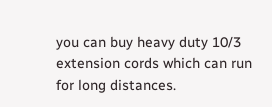you can buy heavy duty 10/3 extension cords which can run for long distances.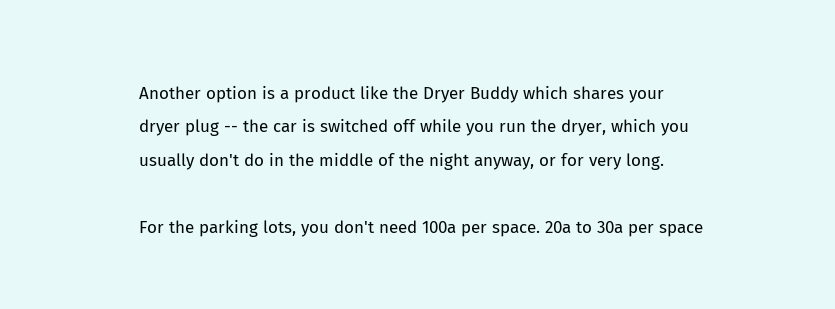Another option is a product like the Dryer Buddy which shares your dryer plug -- the car is switched off while you run the dryer, which you usually don't do in the middle of the night anyway, or for very long.

For the parking lots, you don't need 100a per space. 20a to 30a per space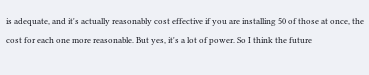is adequate, and it's actually reasonably cost effective if you are installing 50 of those at once, the cost for each one more reasonable. But yes, it's a lot of power. So I think the future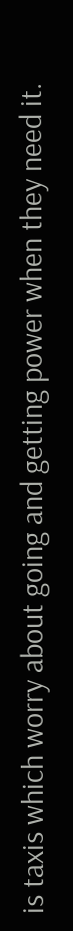is taxis which worry about going and getting power when they need it.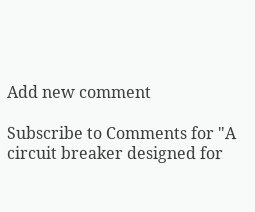Add new comment

Subscribe to Comments for "A circuit breaker designed for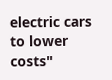electric cars to lower costs"